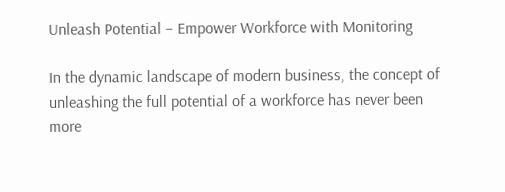Unleash Potential – Empower Workforce with Monitoring

In the dynamic landscape of modern business, the concept of unleashing the full potential of a workforce has never been more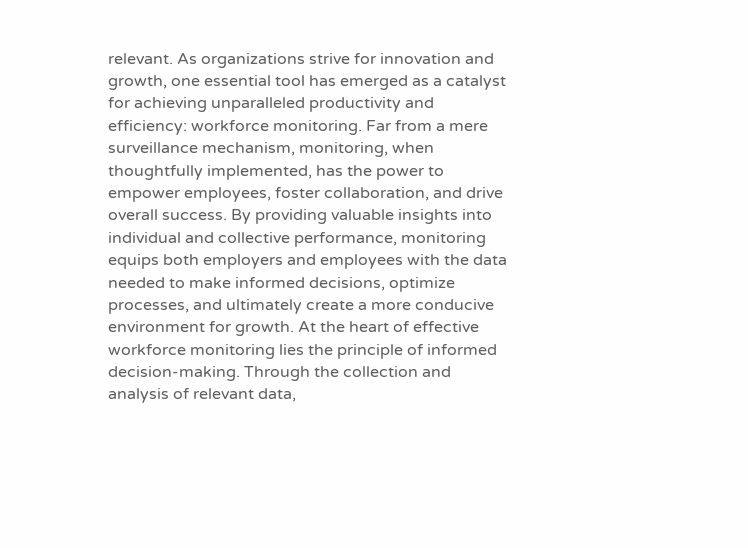relevant. As organizations strive for innovation and growth, one essential tool has emerged as a catalyst for achieving unparalleled productivity and efficiency: workforce monitoring. Far from a mere surveillance mechanism, monitoring, when thoughtfully implemented, has the power to empower employees, foster collaboration, and drive overall success. By providing valuable insights into individual and collective performance, monitoring equips both employers and employees with the data needed to make informed decisions, optimize processes, and ultimately create a more conducive environment for growth. At the heart of effective workforce monitoring lies the principle of informed decision-making. Through the collection and analysis of relevant data,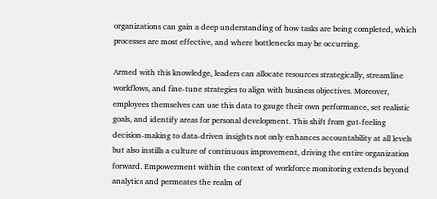organizations can gain a deep understanding of how tasks are being completed, which processes are most effective, and where bottlenecks may be occurring.

Armed with this knowledge, leaders can allocate resources strategically, streamline workflows, and fine-tune strategies to align with business objectives. Moreover, employees themselves can use this data to gauge their own performance, set realistic goals, and identify areas for personal development. This shift from gut-feeling decision-making to data-driven insights not only enhances accountability at all levels but also instills a culture of continuous improvement, driving the entire organization forward. Empowerment within the context of workforce monitoring extends beyond analytics and permeates the realm of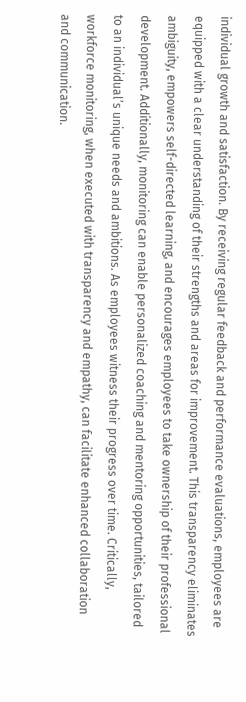individual growth and satisfaction. By receiving regular feedback and performance evaluations, employees are equipped with a clear understanding of their strengths and areas for improvement. This transparency eliminates ambiguity, empowers self-directed learning, and encourages employees to take ownership of their professional development. Additionally, monitoring can enable personalized coaching and mentoring opportunities, tailored to an individual’s unique needs and ambitions. As employees witness their progress over time. Critically, workforce monitoring, when executed with transparency and empathy, can facilitate enhanced collaboration and communication.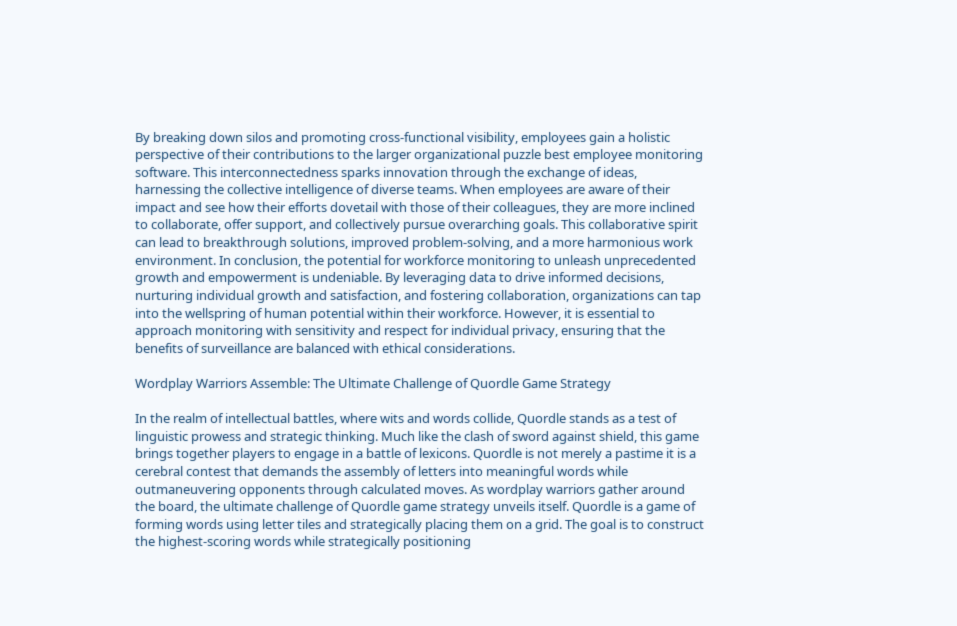By breaking down silos and promoting cross-functional visibility, employees gain a holistic perspective of their contributions to the larger organizational puzzle best employee monitoring software. This interconnectedness sparks innovation through the exchange of ideas, harnessing the collective intelligence of diverse teams. When employees are aware of their impact and see how their efforts dovetail with those of their colleagues, they are more inclined to collaborate, offer support, and collectively pursue overarching goals. This collaborative spirit can lead to breakthrough solutions, improved problem-solving, and a more harmonious work environment. In conclusion, the potential for workforce monitoring to unleash unprecedented growth and empowerment is undeniable. By leveraging data to drive informed decisions, nurturing individual growth and satisfaction, and fostering collaboration, organizations can tap into the wellspring of human potential within their workforce. However, it is essential to approach monitoring with sensitivity and respect for individual privacy, ensuring that the benefits of surveillance are balanced with ethical considerations.

Wordplay Warriors Assemble: The Ultimate Challenge of Quordle Game Strategy

In the realm of intellectual battles, where wits and words collide, Quordle stands as a test of linguistic prowess and strategic thinking. Much like the clash of sword against shield, this game brings together players to engage in a battle of lexicons. Quordle is not merely a pastime it is a cerebral contest that demands the assembly of letters into meaningful words while outmaneuvering opponents through calculated moves. As wordplay warriors gather around the board, the ultimate challenge of Quordle game strategy unveils itself. Quordle is a game of forming words using letter tiles and strategically placing them on a grid. The goal is to construct the highest-scoring words while strategically positioning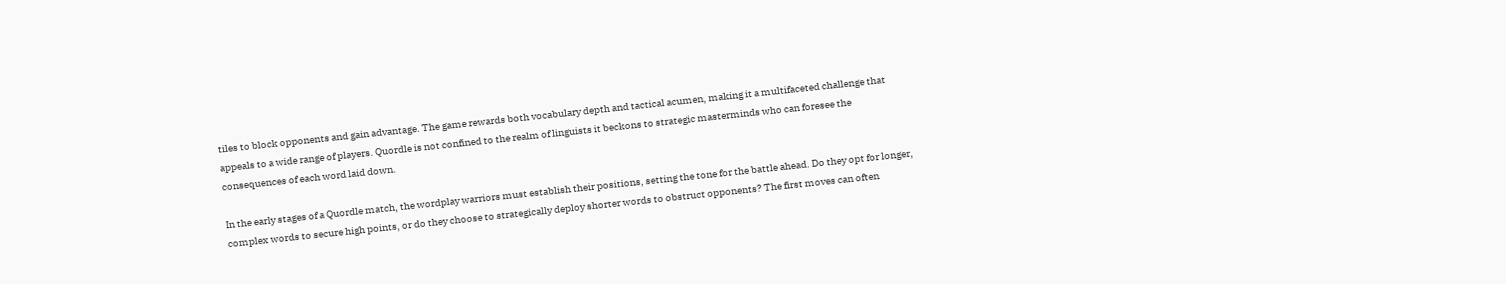tiles to block opponents and gain advantage. The game rewards both vocabulary depth and tactical acumen, making it a multifaceted challenge that appeals to a wide range of players. Quordle is not confined to the realm of linguists it beckons to strategic masterminds who can foresee the consequences of each word laid down.

In the early stages of a Quordle match, the wordplay warriors must establish their positions, setting the tone for the battle ahead. Do they opt for longer, complex words to secure high points, or do they choose to strategically deploy shorter words to obstruct opponents? The first moves can often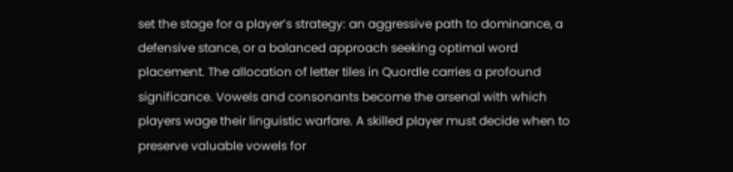set the stage for a player’s strategy: an aggressive path to dominance, a defensive stance, or a balanced approach seeking optimal word placement. The allocation of letter tiles in Quordle carries a profound significance. Vowels and consonants become the arsenal with which players wage their linguistic warfare. A skilled player must decide when to preserve valuable vowels for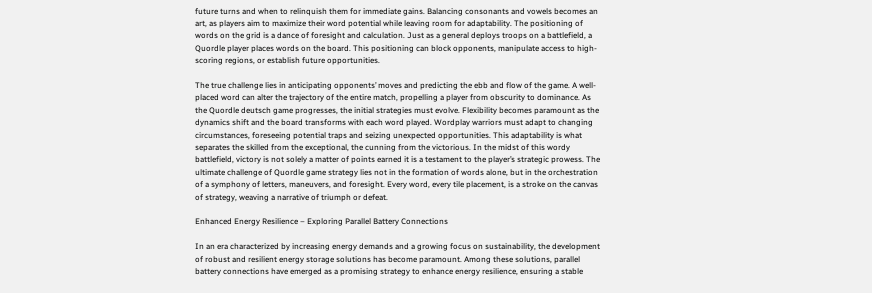future turns and when to relinquish them for immediate gains. Balancing consonants and vowels becomes an art, as players aim to maximize their word potential while leaving room for adaptability. The positioning of words on the grid is a dance of foresight and calculation. Just as a general deploys troops on a battlefield, a Quordle player places words on the board. This positioning can block opponents, manipulate access to high-scoring regions, or establish future opportunities.

The true challenge lies in anticipating opponents’ moves and predicting the ebb and flow of the game. A well-placed word can alter the trajectory of the entire match, propelling a player from obscurity to dominance. As the Quordle deutsch game progresses, the initial strategies must evolve. Flexibility becomes paramount as the dynamics shift and the board transforms with each word played. Wordplay warriors must adapt to changing circumstances, foreseeing potential traps and seizing unexpected opportunities. This adaptability is what separates the skilled from the exceptional, the cunning from the victorious. In the midst of this wordy battlefield, victory is not solely a matter of points earned it is a testament to the player’s strategic prowess. The ultimate challenge of Quordle game strategy lies not in the formation of words alone, but in the orchestration of a symphony of letters, maneuvers, and foresight. Every word, every tile placement, is a stroke on the canvas of strategy, weaving a narrative of triumph or defeat.

Enhanced Energy Resilience – Exploring Parallel Battery Connections

In an era characterized by increasing energy demands and a growing focus on sustainability, the development of robust and resilient energy storage solutions has become paramount. Among these solutions, parallel battery connections have emerged as a promising strategy to enhance energy resilience, ensuring a stable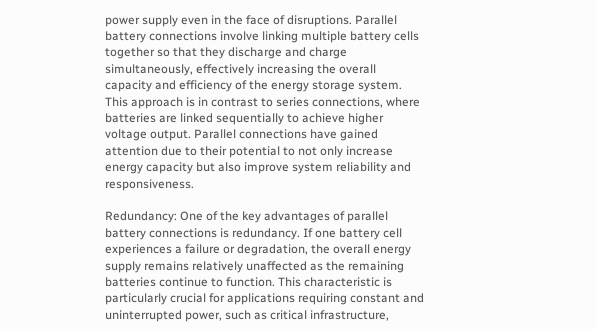power supply even in the face of disruptions. Parallel battery connections involve linking multiple battery cells together so that they discharge and charge simultaneously, effectively increasing the overall capacity and efficiency of the energy storage system. This approach is in contrast to series connections, where batteries are linked sequentially to achieve higher voltage output. Parallel connections have gained attention due to their potential to not only increase energy capacity but also improve system reliability and responsiveness.

Redundancy: One of the key advantages of parallel battery connections is redundancy. If one battery cell experiences a failure or degradation, the overall energy supply remains relatively unaffected as the remaining batteries continue to function. This characteristic is particularly crucial for applications requiring constant and uninterrupted power, such as critical infrastructure,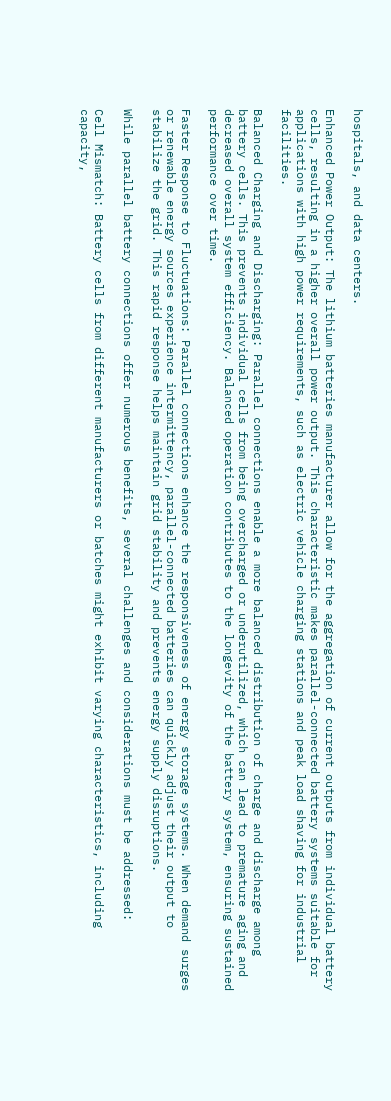hospitals, and data centers.

Enhanced Power Output: The lithium batteries manufacturer allow for the aggregation of current outputs from individual battery cells, resulting in a higher overall power output. This characteristic makes parallel-connected battery systems suitable for applications with high power requirements, such as electric vehicle charging stations and peak load shaving for industrial facilities.

Balanced Charging and Discharging: Parallel connections enable a more balanced distribution of charge and discharge among battery cells. This prevents individual cells from being overcharged or underutilized, which can lead to premature aging and decreased overall system efficiency. Balanced operation contributes to the longevity of the battery system, ensuring sustained performance over time.

Faster Response to Fluctuations: Parallel connections enhance the responsiveness of energy storage systems. When demand surges or renewable energy sources experience intermittency, parallel-connected batteries can quickly adjust their output to stabilize the grid. This rapid response helps maintain grid stability and prevents energy supply disruptions.

While parallel battery connections offer numerous benefits, several challenges and considerations must be addressed:

Cell Mismatch: Battery cells from different manufacturers or batches might exhibit varying characteristics, including capacity,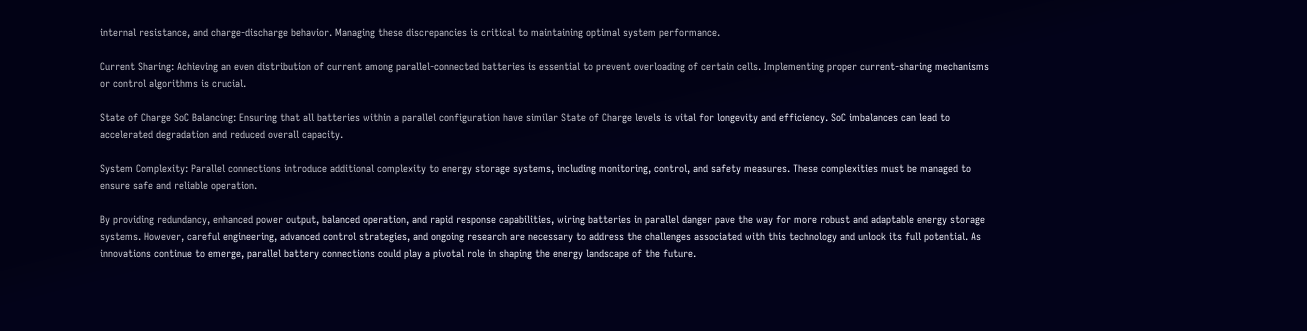internal resistance, and charge-discharge behavior. Managing these discrepancies is critical to maintaining optimal system performance.

Current Sharing: Achieving an even distribution of current among parallel-connected batteries is essential to prevent overloading of certain cells. Implementing proper current-sharing mechanisms or control algorithms is crucial.

State of Charge SoC Balancing: Ensuring that all batteries within a parallel configuration have similar State of Charge levels is vital for longevity and efficiency. SoC imbalances can lead to accelerated degradation and reduced overall capacity.

System Complexity: Parallel connections introduce additional complexity to energy storage systems, including monitoring, control, and safety measures. These complexities must be managed to ensure safe and reliable operation.

By providing redundancy, enhanced power output, balanced operation, and rapid response capabilities, wiring batteries in parallel danger pave the way for more robust and adaptable energy storage systems. However, careful engineering, advanced control strategies, and ongoing research are necessary to address the challenges associated with this technology and unlock its full potential. As innovations continue to emerge, parallel battery connections could play a pivotal role in shaping the energy landscape of the future.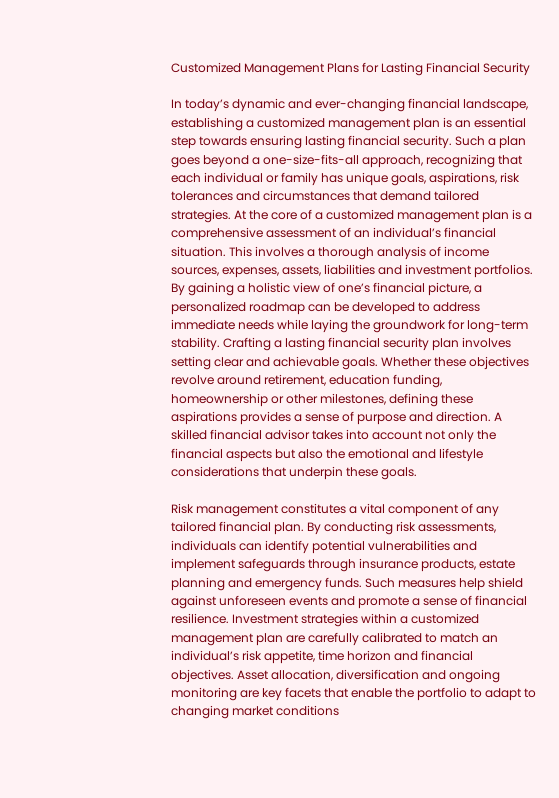Customized Management Plans for Lasting Financial Security

In today’s dynamic and ever-changing financial landscape, establishing a customized management plan is an essential step towards ensuring lasting financial security. Such a plan goes beyond a one-size-fits-all approach, recognizing that each individual or family has unique goals, aspirations, risk tolerances and circumstances that demand tailored strategies. At the core of a customized management plan is a comprehensive assessment of an individual’s financial situation. This involves a thorough analysis of income sources, expenses, assets, liabilities and investment portfolios. By gaining a holistic view of one’s financial picture, a personalized roadmap can be developed to address immediate needs while laying the groundwork for long-term stability. Crafting a lasting financial security plan involves setting clear and achievable goals. Whether these objectives revolve around retirement, education funding, homeownership or other milestones, defining these aspirations provides a sense of purpose and direction. A skilled financial advisor takes into account not only the financial aspects but also the emotional and lifestyle considerations that underpin these goals.

Risk management constitutes a vital component of any tailored financial plan. By conducting risk assessments, individuals can identify potential vulnerabilities and implement safeguards through insurance products, estate planning and emergency funds. Such measures help shield against unforeseen events and promote a sense of financial resilience. Investment strategies within a customized management plan are carefully calibrated to match an individual’s risk appetite, time horizon and financial objectives. Asset allocation, diversification and ongoing monitoring are key facets that enable the portfolio to adapt to changing market conditions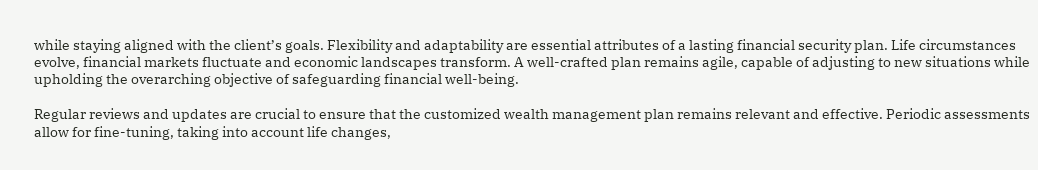while staying aligned with the client’s goals. Flexibility and adaptability are essential attributes of a lasting financial security plan. Life circumstances evolve, financial markets fluctuate and economic landscapes transform. A well-crafted plan remains agile, capable of adjusting to new situations while upholding the overarching objective of safeguarding financial well-being.

Regular reviews and updates are crucial to ensure that the customized wealth management plan remains relevant and effective. Periodic assessments allow for fine-tuning, taking into account life changes,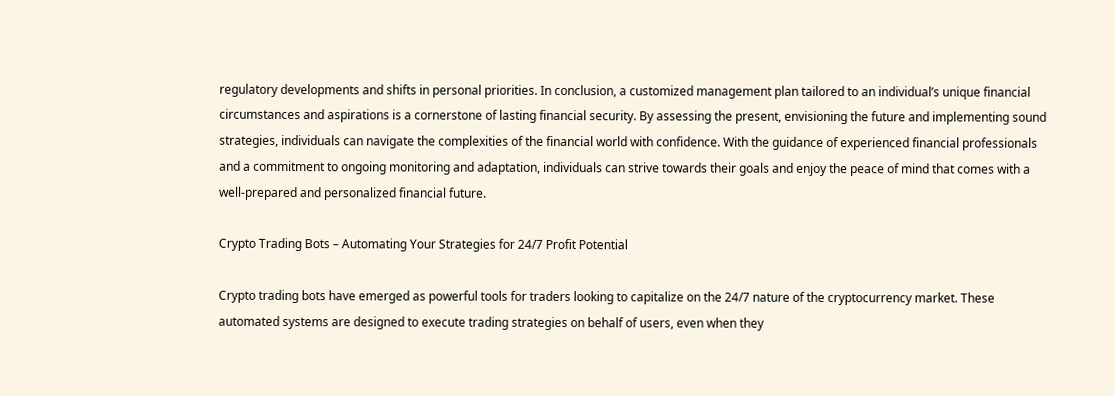regulatory developments and shifts in personal priorities. In conclusion, a customized management plan tailored to an individual’s unique financial circumstances and aspirations is a cornerstone of lasting financial security. By assessing the present, envisioning the future and implementing sound strategies, individuals can navigate the complexities of the financial world with confidence. With the guidance of experienced financial professionals and a commitment to ongoing monitoring and adaptation, individuals can strive towards their goals and enjoy the peace of mind that comes with a well-prepared and personalized financial future.

Crypto Trading Bots – Automating Your Strategies for 24/7 Profit Potential

Crypto trading bots have emerged as powerful tools for traders looking to capitalize on the 24/7 nature of the cryptocurrency market. These automated systems are designed to execute trading strategies on behalf of users, even when they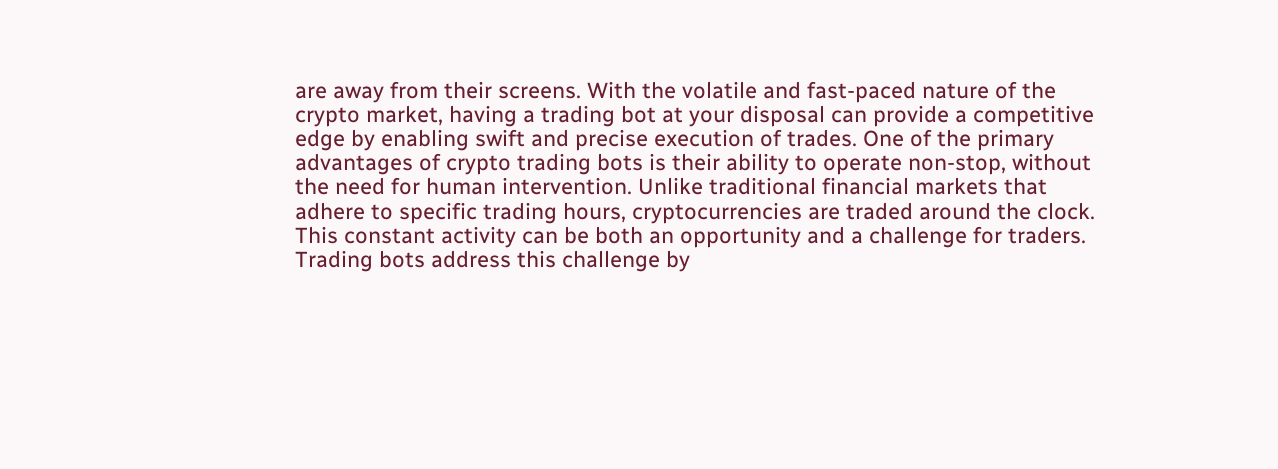are away from their screens. With the volatile and fast-paced nature of the crypto market, having a trading bot at your disposal can provide a competitive edge by enabling swift and precise execution of trades. One of the primary advantages of crypto trading bots is their ability to operate non-stop, without the need for human intervention. Unlike traditional financial markets that adhere to specific trading hours, cryptocurrencies are traded around the clock. This constant activity can be both an opportunity and a challenge for traders. Trading bots address this challenge by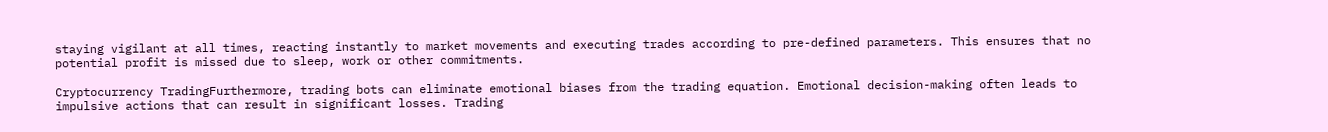staying vigilant at all times, reacting instantly to market movements and executing trades according to pre-defined parameters. This ensures that no potential profit is missed due to sleep, work or other commitments.

Cryptocurrency TradingFurthermore, trading bots can eliminate emotional biases from the trading equation. Emotional decision-making often leads to impulsive actions that can result in significant losses. Trading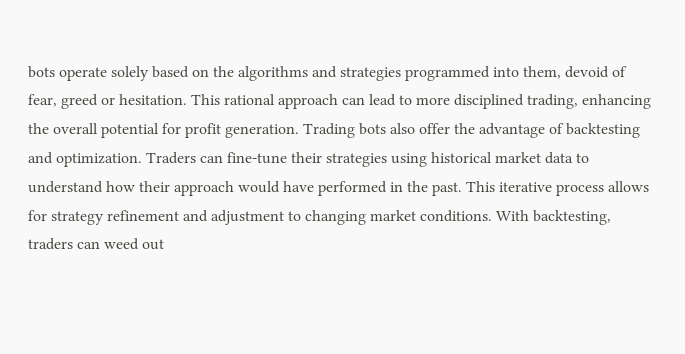bots operate solely based on the algorithms and strategies programmed into them, devoid of fear, greed or hesitation. This rational approach can lead to more disciplined trading, enhancing the overall potential for profit generation. Trading bots also offer the advantage of backtesting and optimization. Traders can fine-tune their strategies using historical market data to understand how their approach would have performed in the past. This iterative process allows for strategy refinement and adjustment to changing market conditions. With backtesting, traders can weed out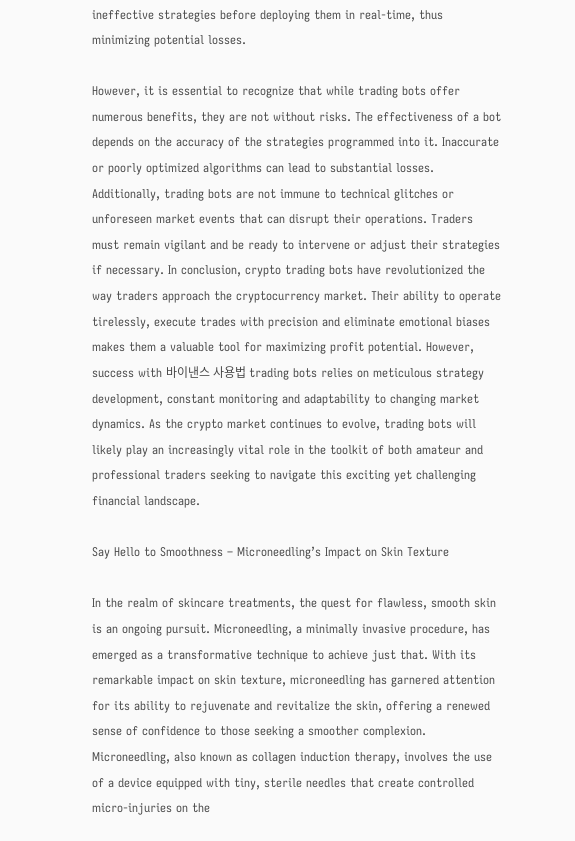ineffective strategies before deploying them in real-time, thus minimizing potential losses.

However, it is essential to recognize that while trading bots offer numerous benefits, they are not without risks. The effectiveness of a bot depends on the accuracy of the strategies programmed into it. Inaccurate or poorly optimized algorithms can lead to substantial losses. Additionally, trading bots are not immune to technical glitches or unforeseen market events that can disrupt their operations. Traders must remain vigilant and be ready to intervene or adjust their strategies if necessary. In conclusion, crypto trading bots have revolutionized the way traders approach the cryptocurrency market. Their ability to operate tirelessly, execute trades with precision and eliminate emotional biases makes them a valuable tool for maximizing profit potential. However, success with 바이낸스 사용법 trading bots relies on meticulous strategy development, constant monitoring and adaptability to changing market dynamics. As the crypto market continues to evolve, trading bots will likely play an increasingly vital role in the toolkit of both amateur and professional traders seeking to navigate this exciting yet challenging financial landscape.

Say Hello to Smoothness – Microneedling’s Impact on Skin Texture

In the realm of skincare treatments, the quest for flawless, smooth skin is an ongoing pursuit. Microneedling, a minimally invasive procedure, has emerged as a transformative technique to achieve just that. With its remarkable impact on skin texture, microneedling has garnered attention for its ability to rejuvenate and revitalize the skin, offering a renewed sense of confidence to those seeking a smoother complexion. Microneedling, also known as collagen induction therapy, involves the use of a device equipped with tiny, sterile needles that create controlled micro-injuries on the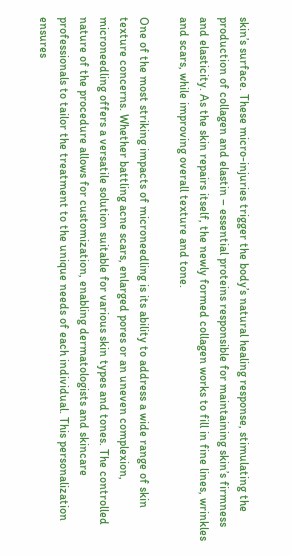skin’s surface. These micro-injuries trigger the body’s natural healing response, stimulating the production of collagen and elastin – essential proteins responsible for maintaining skin’s firmness and elasticity. As the skin repairs itself, the newly formed collagen works to fill in fine lines, wrinkles and scars, while improving overall texture and tone.

One of the most striking impacts of microneedling is its ability to address a wide range of skin texture concerns. Whether battling acne scars, enlarged pores or an uneven complexion, microneedling offers a versatile solution suitable for various skin types and tones. The controlled nature of the procedure allows for customization, enabling dermatologists and skincare professionals to tailor the treatment to the unique needs of each individual. This personalization ensures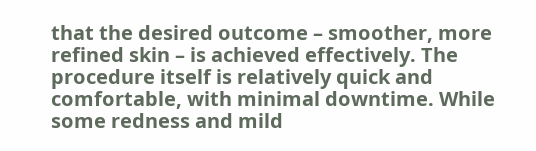that the desired outcome – smoother, more refined skin – is achieved effectively. The procedure itself is relatively quick and comfortable, with minimal downtime. While some redness and mild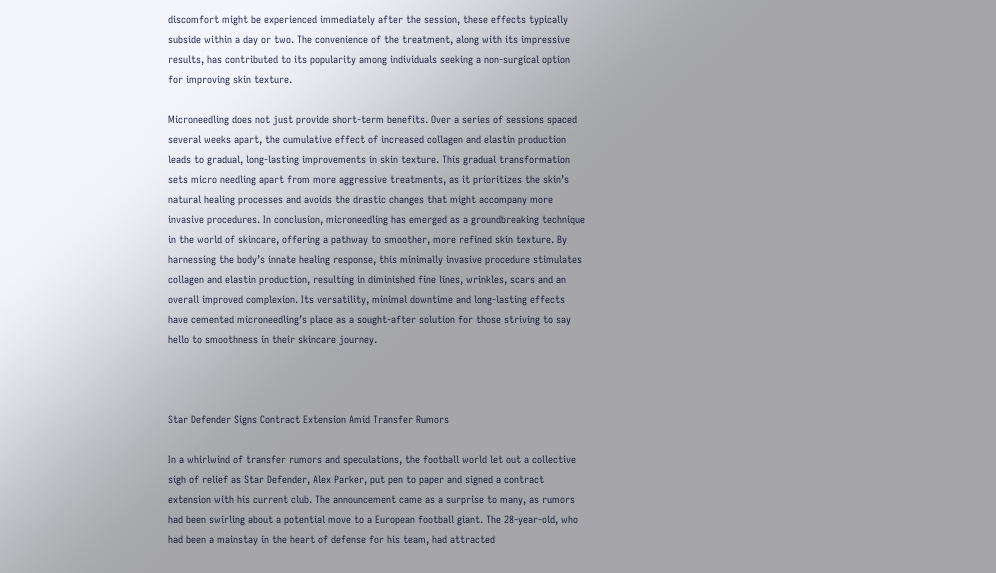discomfort might be experienced immediately after the session, these effects typically subside within a day or two. The convenience of the treatment, along with its impressive results, has contributed to its popularity among individuals seeking a non-surgical option for improving skin texture.

Microneedling does not just provide short-term benefits. Over a series of sessions spaced several weeks apart, the cumulative effect of increased collagen and elastin production leads to gradual, long-lasting improvements in skin texture. This gradual transformation sets micro needling apart from more aggressive treatments, as it prioritizes the skin’s natural healing processes and avoids the drastic changes that might accompany more invasive procedures. In conclusion, microneedling has emerged as a groundbreaking technique in the world of skincare, offering a pathway to smoother, more refined skin texture. By harnessing the body’s innate healing response, this minimally invasive procedure stimulates collagen and elastin production, resulting in diminished fine lines, wrinkles, scars and an overall improved complexion. Its versatility, minimal downtime and long-lasting effects have cemented microneedling’s place as a sought-after solution for those striving to say hello to smoothness in their skincare journey.



Star Defender Signs Contract Extension Amid Transfer Rumors

In a whirlwind of transfer rumors and speculations, the football world let out a collective sigh of relief as Star Defender, Alex Parker, put pen to paper and signed a contract extension with his current club. The announcement came as a surprise to many, as rumors had been swirling about a potential move to a European football giant. The 28-year-old, who had been a mainstay in the heart of defense for his team, had attracted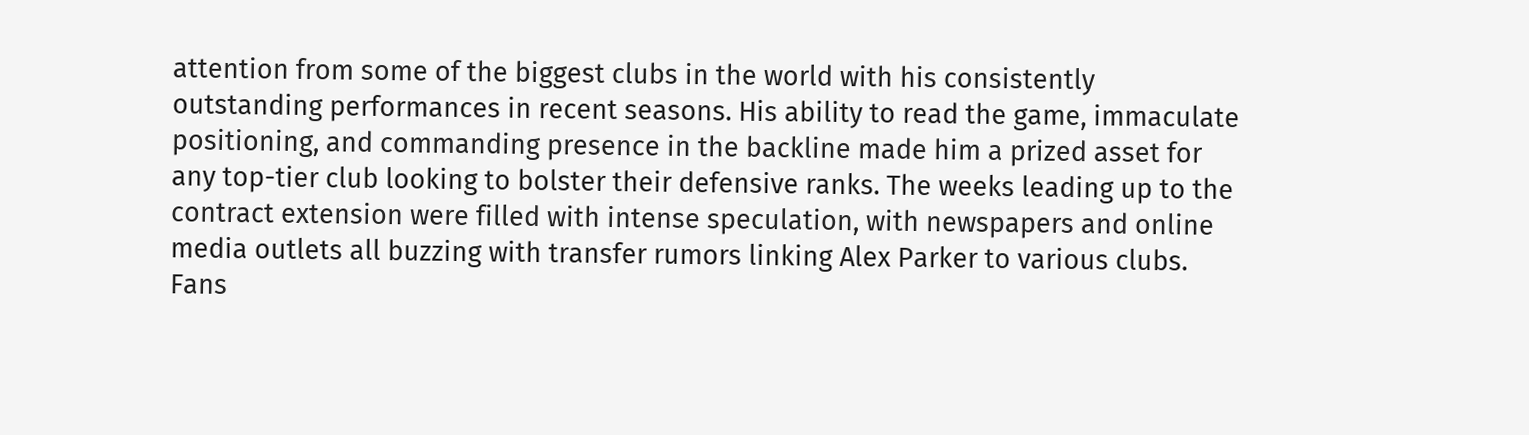attention from some of the biggest clubs in the world with his consistently outstanding performances in recent seasons. His ability to read the game, immaculate positioning, and commanding presence in the backline made him a prized asset for any top-tier club looking to bolster their defensive ranks. The weeks leading up to the contract extension were filled with intense speculation, with newspapers and online media outlets all buzzing with transfer rumors linking Alex Parker to various clubs. Fans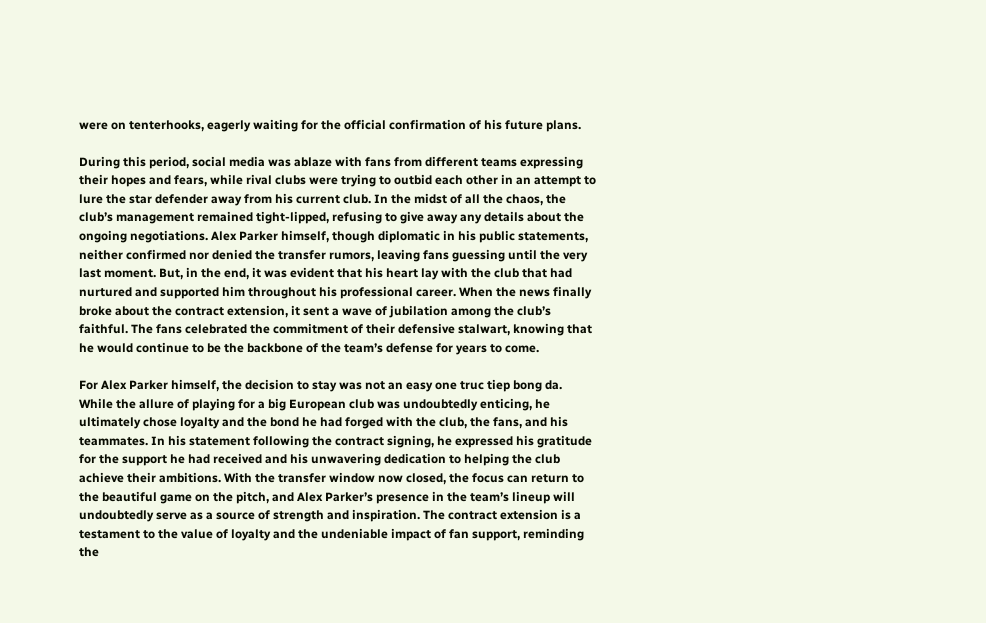were on tenterhooks, eagerly waiting for the official confirmation of his future plans.

During this period, social media was ablaze with fans from different teams expressing their hopes and fears, while rival clubs were trying to outbid each other in an attempt to lure the star defender away from his current club. In the midst of all the chaos, the club’s management remained tight-lipped, refusing to give away any details about the ongoing negotiations. Alex Parker himself, though diplomatic in his public statements, neither confirmed nor denied the transfer rumors, leaving fans guessing until the very last moment. But, in the end, it was evident that his heart lay with the club that had nurtured and supported him throughout his professional career. When the news finally broke about the contract extension, it sent a wave of jubilation among the club’s faithful. The fans celebrated the commitment of their defensive stalwart, knowing that he would continue to be the backbone of the team’s defense for years to come.

For Alex Parker himself, the decision to stay was not an easy one truc tiep bong da. While the allure of playing for a big European club was undoubtedly enticing, he ultimately chose loyalty and the bond he had forged with the club, the fans, and his teammates. In his statement following the contract signing, he expressed his gratitude for the support he had received and his unwavering dedication to helping the club achieve their ambitions. With the transfer window now closed, the focus can return to the beautiful game on the pitch, and Alex Parker’s presence in the team’s lineup will undoubtedly serve as a source of strength and inspiration. The contract extension is a testament to the value of loyalty and the undeniable impact of fan support, reminding the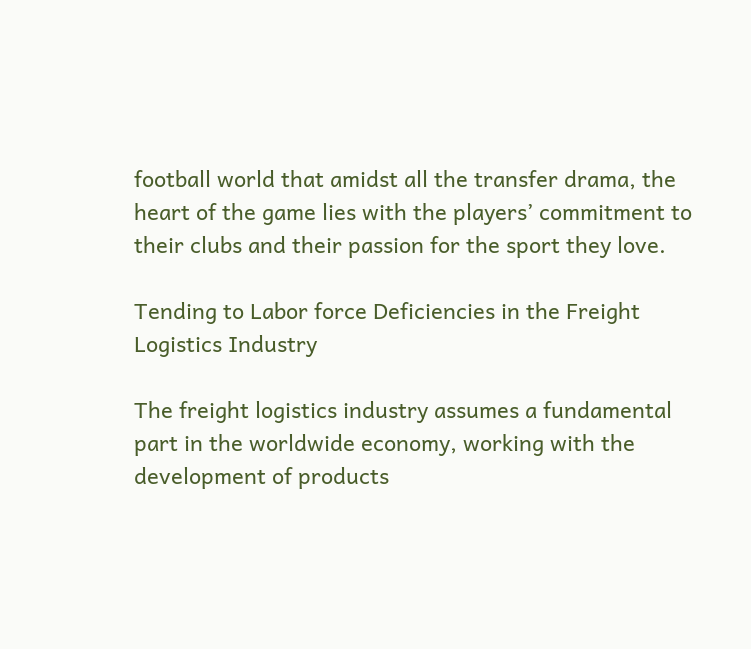football world that amidst all the transfer drama, the heart of the game lies with the players’ commitment to their clubs and their passion for the sport they love.

Tending to Labor force Deficiencies in the Freight Logistics Industry

The freight logistics industry assumes a fundamental part in the worldwide economy, working with the development of products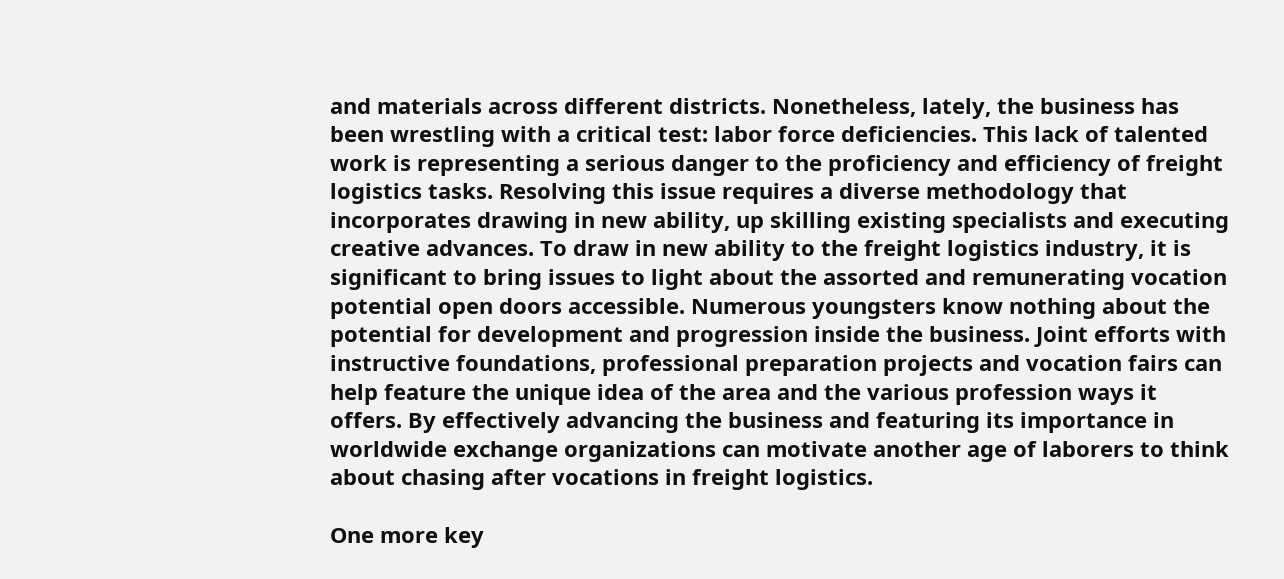and materials across different districts. Nonetheless, lately, the business has been wrestling with a critical test: labor force deficiencies. This lack of talented work is representing a serious danger to the proficiency and efficiency of freight logistics tasks. Resolving this issue requires a diverse methodology that incorporates drawing in new ability, up skilling existing specialists and executing creative advances. To draw in new ability to the freight logistics industry, it is significant to bring issues to light about the assorted and remunerating vocation potential open doors accessible. Numerous youngsters know nothing about the potential for development and progression inside the business. Joint efforts with instructive foundations, professional preparation projects and vocation fairs can help feature the unique idea of the area and the various profession ways it offers. By effectively advancing the business and featuring its importance in worldwide exchange organizations can motivate another age of laborers to think about chasing after vocations in freight logistics.

One more key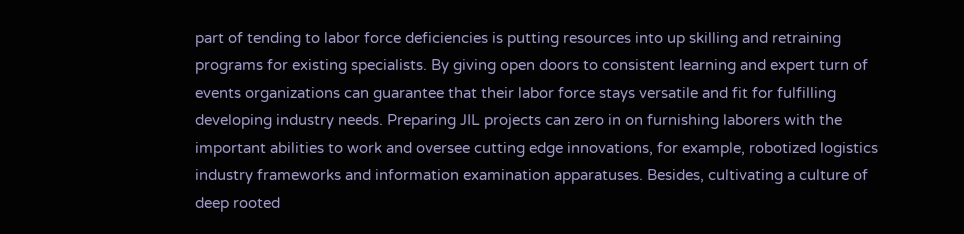part of tending to labor force deficiencies is putting resources into up skilling and retraining programs for existing specialists. By giving open doors to consistent learning and expert turn of events organizations can guarantee that their labor force stays versatile and fit for fulfilling developing industry needs. Preparing JIL projects can zero in on furnishing laborers with the important abilities to work and oversee cutting edge innovations, for example, robotized logistics industry frameworks and information examination apparatuses. Besides, cultivating a culture of deep rooted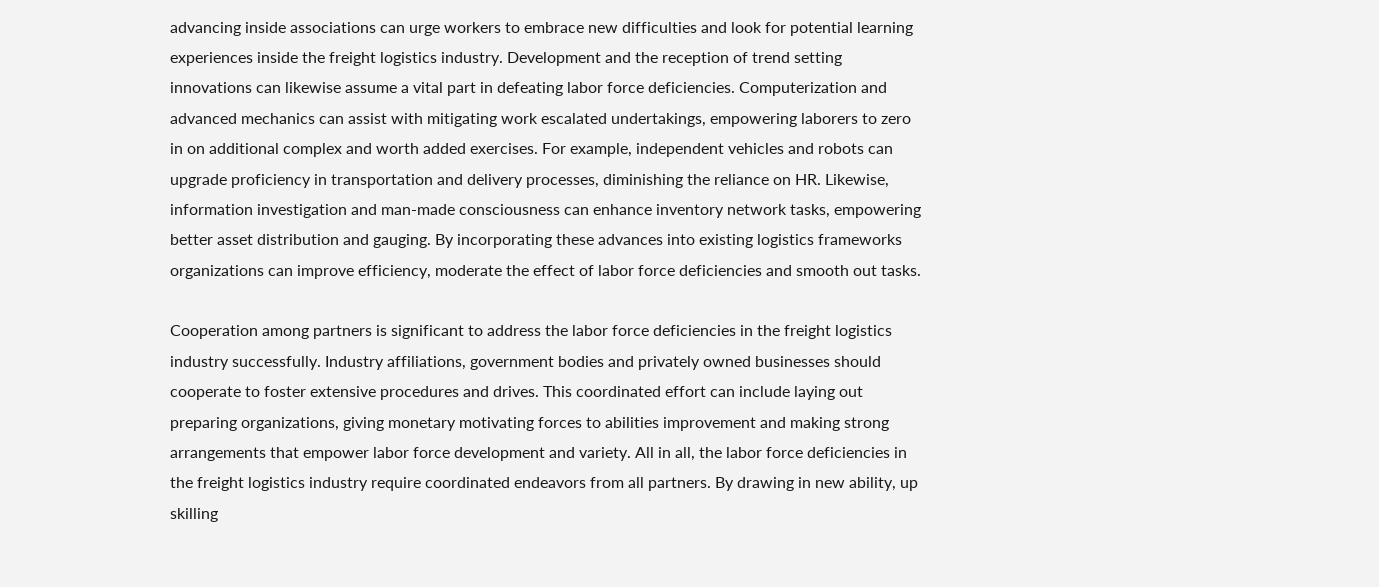advancing inside associations can urge workers to embrace new difficulties and look for potential learning experiences inside the freight logistics industry. Development and the reception of trend setting innovations can likewise assume a vital part in defeating labor force deficiencies. Computerization and advanced mechanics can assist with mitigating work escalated undertakings, empowering laborers to zero in on additional complex and worth added exercises. For example, independent vehicles and robots can upgrade proficiency in transportation and delivery processes, diminishing the reliance on HR. Likewise, information investigation and man-made consciousness can enhance inventory network tasks, empowering better asset distribution and gauging. By incorporating these advances into existing logistics frameworks organizations can improve efficiency, moderate the effect of labor force deficiencies and smooth out tasks.

Cooperation among partners is significant to address the labor force deficiencies in the freight logistics industry successfully. Industry affiliations, government bodies and privately owned businesses should cooperate to foster extensive procedures and drives. This coordinated effort can include laying out preparing organizations, giving monetary motivating forces to abilities improvement and making strong arrangements that empower labor force development and variety. All in all, the labor force deficiencies in the freight logistics industry require coordinated endeavors from all partners. By drawing in new ability, up skilling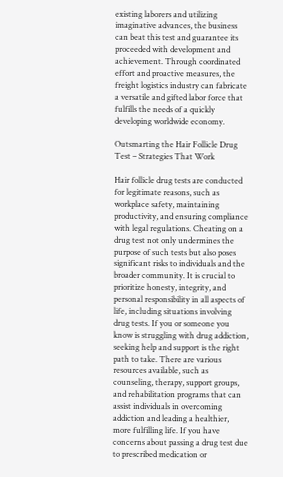existing laborers and utilizing imaginative advances, the business can beat this test and guarantee its proceeded with development and achievement. Through coordinated effort and proactive measures, the freight logistics industry can fabricate a versatile and gifted labor force that fulfills the needs of a quickly developing worldwide economy.

Outsmarting the Hair Follicle Drug Test – Strategies That Work

Hair follicle drug tests are conducted for legitimate reasons, such as workplace safety, maintaining productivity, and ensuring compliance with legal regulations. Cheating on a drug test not only undermines the purpose of such tests but also poses significant risks to individuals and the broader community. It is crucial to prioritize honesty, integrity, and personal responsibility in all aspects of life, including situations involving drug tests. If you or someone you know is struggling with drug addiction, seeking help and support is the right path to take. There are various resources available, such as counseling, therapy, support groups, and rehabilitation programs that can assist individuals in overcoming addiction and leading a healthier, more fulfilling life. If you have concerns about passing a drug test due to prescribed medication or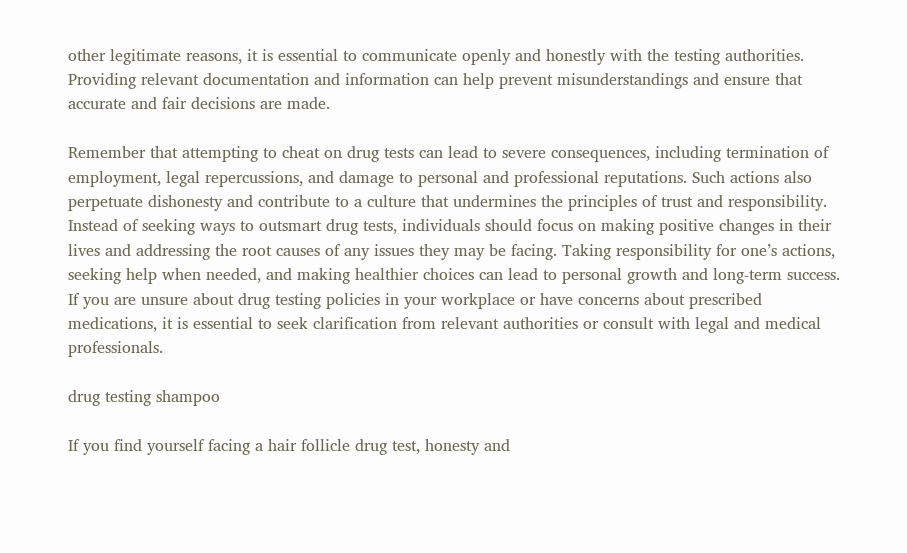other legitimate reasons, it is essential to communicate openly and honestly with the testing authorities. Providing relevant documentation and information can help prevent misunderstandings and ensure that accurate and fair decisions are made.

Remember that attempting to cheat on drug tests can lead to severe consequences, including termination of employment, legal repercussions, and damage to personal and professional reputations. Such actions also perpetuate dishonesty and contribute to a culture that undermines the principles of trust and responsibility. Instead of seeking ways to outsmart drug tests, individuals should focus on making positive changes in their lives and addressing the root causes of any issues they may be facing. Taking responsibility for one’s actions, seeking help when needed, and making healthier choices can lead to personal growth and long-term success. If you are unsure about drug testing policies in your workplace or have concerns about prescribed medications, it is essential to seek clarification from relevant authorities or consult with legal and medical professionals.

drug testing shampoo

If you find yourself facing a hair follicle drug test, honesty and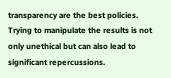transparency are the best policies. Trying to manipulate the results is not only unethical but can also lead to significant repercussions.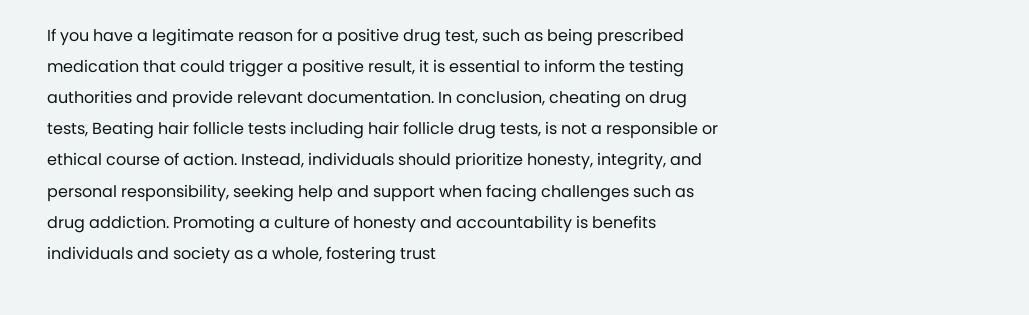If you have a legitimate reason for a positive drug test, such as being prescribed medication that could trigger a positive result, it is essential to inform the testing authorities and provide relevant documentation. In conclusion, cheating on drug tests, Beating hair follicle tests including hair follicle drug tests, is not a responsible or ethical course of action. Instead, individuals should prioritize honesty, integrity, and personal responsibility, seeking help and support when facing challenges such as drug addiction. Promoting a culture of honesty and accountability is benefits individuals and society as a whole, fostering trust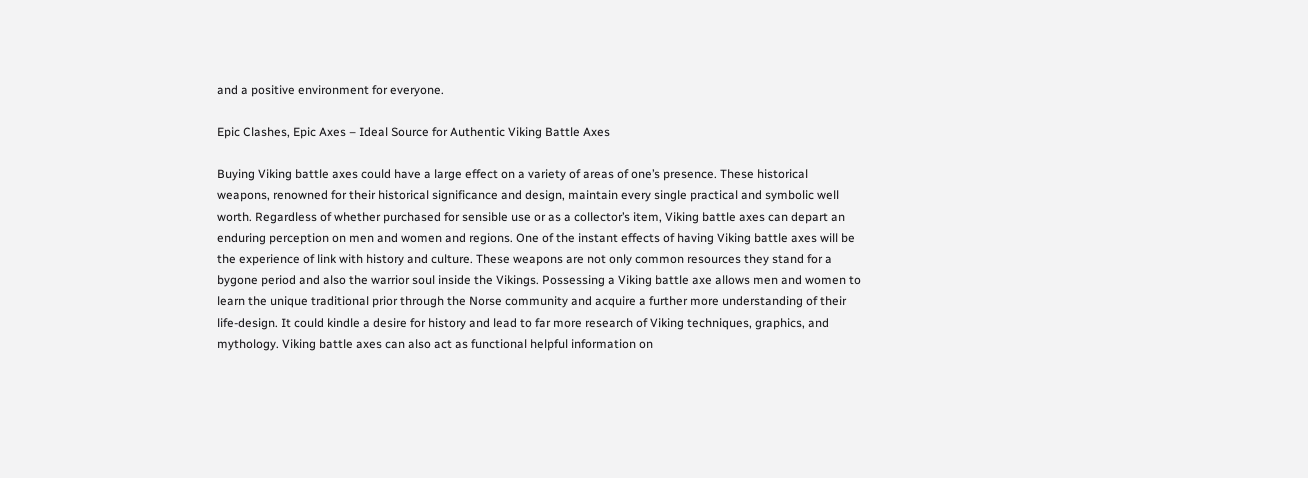and a positive environment for everyone.

Epic Clashes, Epic Axes – Ideal Source for Authentic Viking Battle Axes

Buying Viking battle axes could have a large effect on a variety of areas of one’s presence. These historical weapons, renowned for their historical significance and design, maintain every single practical and symbolic well worth. Regardless of whether purchased for sensible use or as a collector’s item, Viking battle axes can depart an enduring perception on men and women and regions. One of the instant effects of having Viking battle axes will be the experience of link with history and culture. These weapons are not only common resources they stand for a bygone period and also the warrior soul inside the Vikings. Possessing a Viking battle axe allows men and women to learn the unique traditional prior through the Norse community and acquire a further more understanding of their life-design. It could kindle a desire for history and lead to far more research of Viking techniques, graphics, and mythology. Viking battle axes can also act as functional helpful information on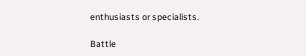enthusiasts or specialists.

Battle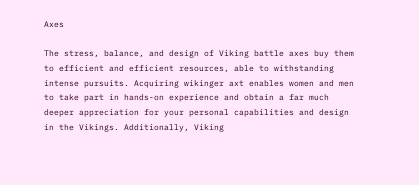Axes

The stress, balance, and design of Viking battle axes buy them to efficient and efficient resources, able to withstanding intense pursuits. Acquiring wikinger axt enables women and men to take part in hands-on experience and obtain a far much deeper appreciation for your personal capabilities and design in the Vikings. Additionally, Viking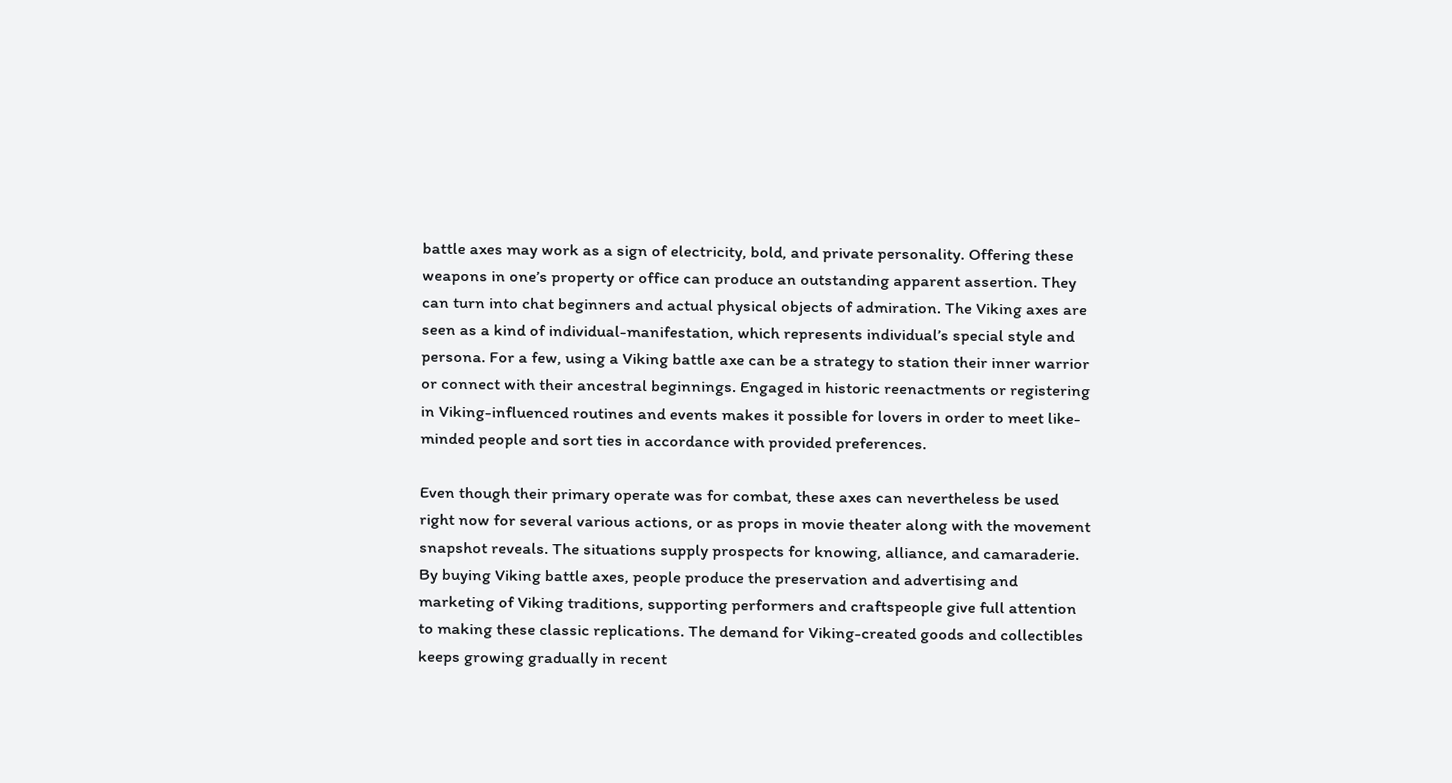battle axes may work as a sign of electricity, bold, and private personality. Offering these weapons in one’s property or office can produce an outstanding apparent assertion. They can turn into chat beginners and actual physical objects of admiration. The Viking axes are seen as a kind of individual-manifestation, which represents individual’s special style and persona. For a few, using a Viking battle axe can be a strategy to station their inner warrior or connect with their ancestral beginnings. Engaged in historic reenactments or registering in Viking-influenced routines and events makes it possible for lovers in order to meet like-minded people and sort ties in accordance with provided preferences.

Even though their primary operate was for combat, these axes can nevertheless be used right now for several various actions, or as props in movie theater along with the movement snapshot reveals. The situations supply prospects for knowing, alliance, and camaraderie. By buying Viking battle axes, people produce the preservation and advertising and marketing of Viking traditions, supporting performers and craftspeople give full attention to making these classic replications. The demand for Viking-created goods and collectibles keeps growing gradually in recent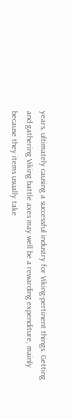years, ultimately causing a successful industry for Viking-pertinent things. Getting and gathering Viking battle axes may well be a rewarding expenditure, mainly because they items usually take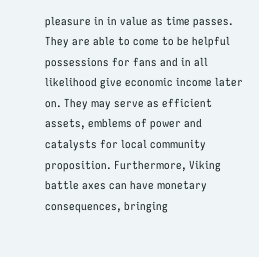pleasure in in value as time passes. They are able to come to be helpful possessions for fans and in all likelihood give economic income later on. They may serve as efficient assets, emblems of power and catalysts for local community proposition. Furthermore, Viking battle axes can have monetary consequences, bringing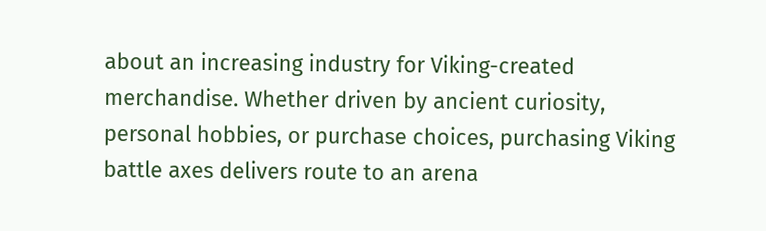about an increasing industry for Viking-created merchandise. Whether driven by ancient curiosity, personal hobbies, or purchase choices, purchasing Viking battle axes delivers route to an arena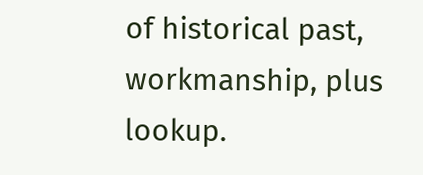of historical past, workmanship, plus lookup.